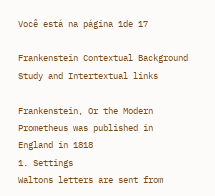Você está na página 1de 17

Frankenstein Contextual Background Study and Intertextual links

Frankenstein, Or the Modern Prometheus was published in
England in 1818
1. Settings
Waltons letters are sent from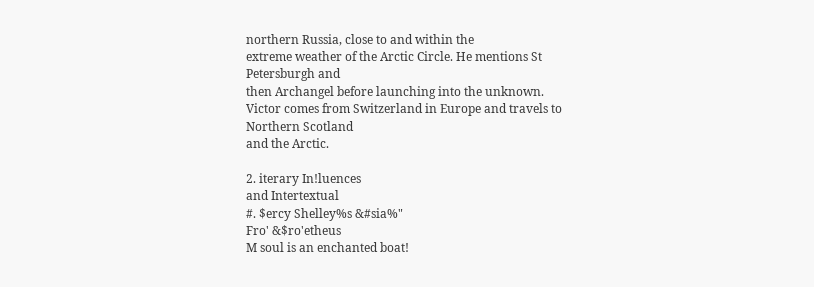northern Russia, close to and within the
extreme weather of the Arctic Circle. He mentions St Petersburgh and
then Archangel before launching into the unknown.
Victor comes from Switzerland in Europe and travels to Northern Scotland
and the Arctic.

2. iterary In!luences
and Intertextual
#. $ercy Shelley%s &#sia%"
Fro' &$ro'etheus
M soul is an enchanted boat!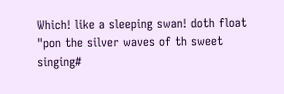Which! like a sleeping swan! doth float
"pon the silver waves of th sweet singing#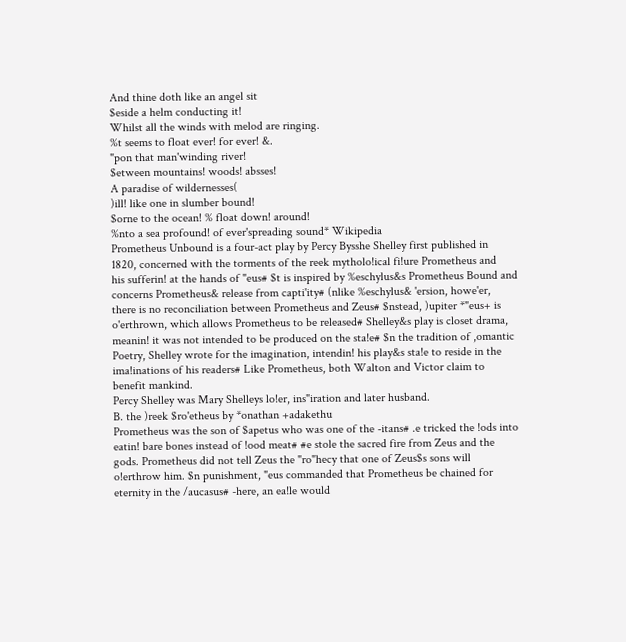And thine doth like an angel sit
$eside a helm conducting it!
Whilst all the winds with melod are ringing.
%t seems to float ever! for ever! &.
"pon that man'winding river!
$etween mountains! woods! absses!
A paradise of wildernesses(
)ill! like one in slumber bound!
$orne to the ocean! % float down! around!
%nto a sea profound! of ever'spreading sound* Wikipedia
Prometheus Unbound is a four-act play by Percy Bysshe Shelley first published in
1820, concerned with the torments of the reek mytholo!ical fi!ure Prometheus and
his sufferin! at the hands of "eus# $t is inspired by %eschylus&s Prometheus Bound and
concerns Prometheus& release from capti'ity# (nlike %eschylus& 'ersion, howe'er,
there is no reconciliation between Prometheus and Zeus# $nstead, )upiter *"eus+ is
o'erthrown, which allows Prometheus to be released# Shelley&s play is closet drama,
meanin! it was not intended to be produced on the sta!e# $n the tradition of ,omantic
Poetry, Shelley wrote for the imagination, intendin! his play&s sta!e to reside in the
ima!inations of his readers# Like Prometheus, both Walton and Victor claim to
benefit mankind.
Percy Shelley was Mary Shelleys lo!er, ins"iration and later husband.
B. the )reek $ro'etheus by *onathan +adakethu
Prometheus was the son of $apetus who was one of the -itans# .e tricked the !ods into
eatin! bare bones instead of !ood meat# #e stole the sacred fire from Zeus and the
gods. Prometheus did not tell Zeus the "ro"hecy that one of Zeus$s sons will
o!erthrow him. $n punishment, "eus commanded that Prometheus be chained for
eternity in the /aucasus# -here, an ea!le would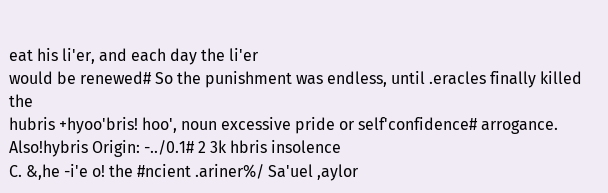eat his li'er, and each day the li'er
would be renewed# So the punishment was endless, until .eracles finally killed the
hubris +hyoo'bris! hoo', noun excessive pride or self'confidence# arrogance.
Also!hybris Origin: -../0.1# 2 3k hbris insolence
C. &,he -i'e o! the #ncient .ariner%/ Sa'uel ,aylor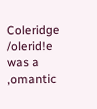Coleridge
/olerid!e was a ,omantic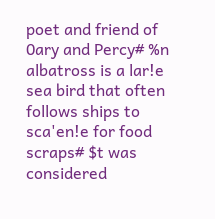poet and friend of 0ary and Percy# %n
albatross is a lar!e sea bird that often follows ships to sca'en!e for food
scraps# $t was considered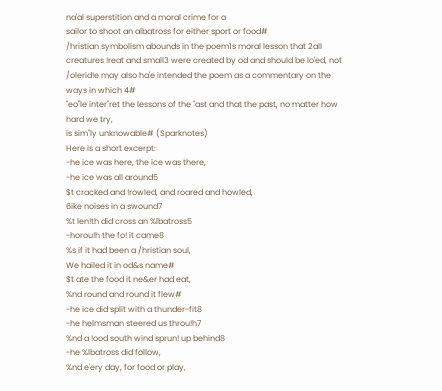na'al superstition and a moral crime for a
sailor to shoot an albatross for either sport or food#
/hristian symbolism abounds in the poem1s moral lesson that 2all
creatures !reat and small3 were created by od and should be lo'ed, not
/olerid!e may also ha'e intended the poem as a commentary on the ways in which 4#
"eo"le inter"ret the lessons of the "ast and that the past, no matter how hard we try,
is sim"ly unknowable# (Sparknotes)
Here is a short excerpt:
-he ice was here, the ice was there,
-he ice was all around5
$t cracked and !rowled, and roared and howled,
6ike noises in a swound7
%t len!th did cross an %lbatross5
-horou!h the fo! it came8
%s if it had been a /hristian soul,
We hailed it in od&s name#
$t ate the food it ne&er had eat,
%nd round and round it flew#
-he ice did split with a thunder-fit8
-he helmsman steered us throu!h7
%nd a !ood south wind sprun! up behind8
-he %lbatross did follow,
%nd e'ery day, for food or play,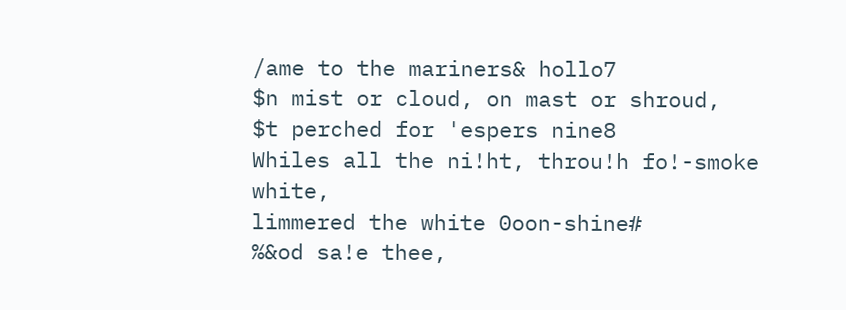/ame to the mariners& hollo7
$n mist or cloud, on mast or shroud,
$t perched for 'espers nine8
Whiles all the ni!ht, throu!h fo!-smoke white,
limmered the white 0oon-shine#
%&od sa!e thee,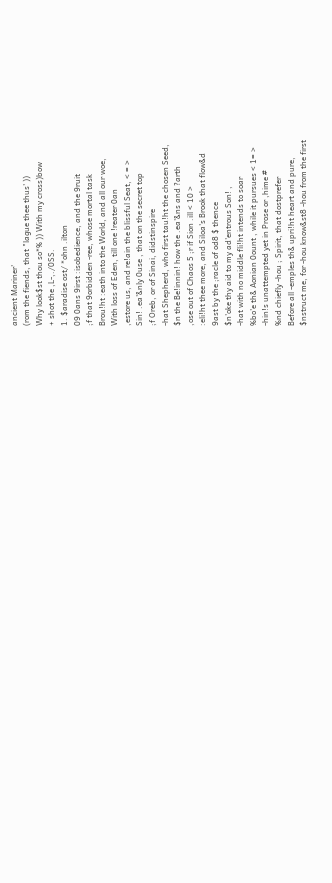ancient Mariner'
(rom the fiends, that "lague thee thus' ))
Why look$st thou so*% )) With my cross)bow
+ shot the ,L-,./0SS.
1. $aradise ost/ *ohn .ilton
09 0ans 9irst :isobedience, and the 9ruit
;f that 9orbidden -ree, whose mortal task
Brou!ht :eath into the World, and all our woe,
With loss of Eden, till one !reater 0an
,estore us, and re!ain the blissful Seat, < = >
Sin! .ea'&nly 0use , that on the secret top
;f Oreb, or of Sinai, didstinspire
-hat Shepherd, who first tau!ht the chosen Seed,
$n the Be!innin! how the .ea'&ns and ?arth
,ose out of Chaos 5 ;r if Sion .ill < 10 >
:eli!ht thee more, and Siloa's Brook that flow&d
9ast by the ;racle of od8 $ thence
$n'oke thy aid to my ad'entrous Son! ,
-hat with no middle fli!ht intends to soar
%bo'e th& Aonian 0ount , while it pursues < 1= >
-hin!s unattempted yet in Prose or ,hime #
%nd chiefly -hou ; Spirit, that dostprefer
Before all -emples th& upri!ht heart and pure,
$nstruct me, for -hou know&st8 -hou from the first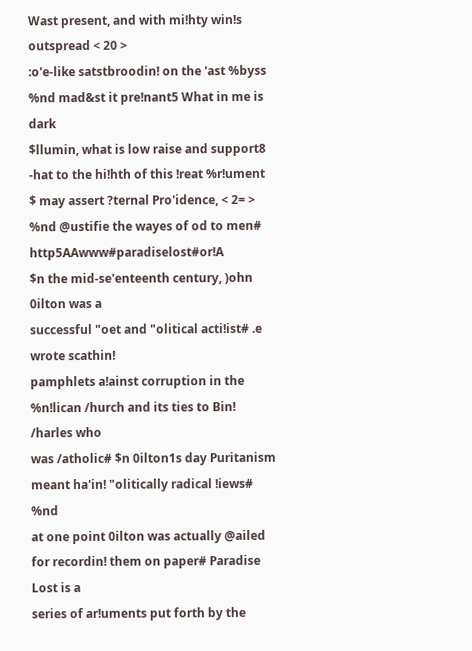Wast present, and with mi!hty win!s outspread < 20 >
:o'e-like satstbroodin! on the 'ast %byss
%nd mad&st it pre!nant5 What in me is dark
$llumin, what is low raise and support8
-hat to the hi!hth of this !reat %r!ument
$ may assert ?ternal Pro'idence, < 2= >
%nd @ustifie the wayes of od to men# http5AAwww#paradiselost#or!A
$n the mid-se'enteenth century, )ohn 0ilton was a
successful "oet and "olitical acti!ist# .e wrote scathin!
pamphlets a!ainst corruption in the %n!lican /hurch and its ties to Bin! /harles who
was /atholic# $n 0ilton1s day Puritanism meant ha'in! "olitically radical !iews# %nd
at one point 0ilton was actually @ailed for recordin! them on paper# Paradise Lost is a
series of ar!uments put forth by the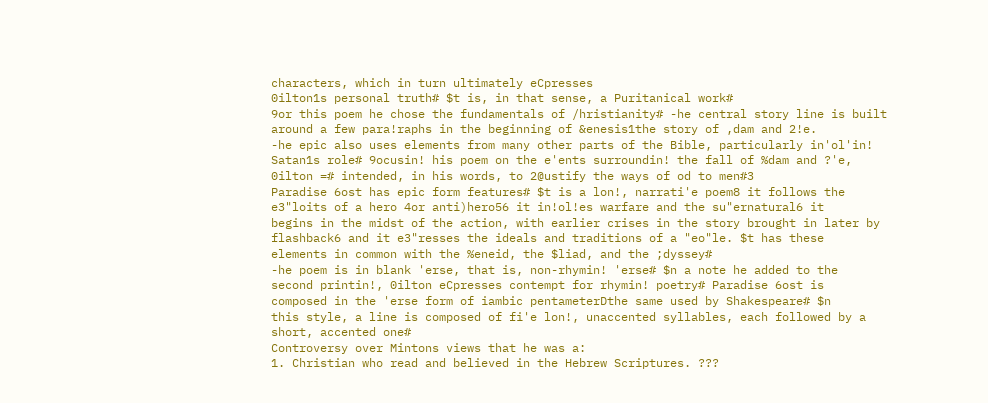characters, which in turn ultimately eCpresses
0ilton1s personal truth# $t is, in that sense, a Puritanical work#
9or this poem he chose the fundamentals of /hristianity# -he central story line is built
around a few para!raphs in the beginning of &enesis1the story of ,dam and 2!e.
-he epic also uses elements from many other parts of the Bible, particularly in'ol'in!
Satan1s role# 9ocusin! his poem on the e'ents surroundin! the fall of %dam and ?'e,
0ilton =# intended, in his words, to 2@ustify the ways of od to men#3
Paradise 6ost has epic form features# $t is a lon!, narrati'e poem8 it follows the
e3"loits of a hero 4or anti)hero56 it in!ol!es warfare and the su"ernatural6 it
begins in the midst of the action, with earlier crises in the story brought in later by
flashback6 and it e3"resses the ideals and traditions of a "eo"le. $t has these
elements in common with the %eneid, the $liad, and the ;dyssey#
-he poem is in blank 'erse, that is, non-rhymin! 'erse# $n a note he added to the
second printin!, 0ilton eCpresses contempt for rhymin! poetry# Paradise 6ost is
composed in the 'erse form of iambic pentameterDthe same used by Shakespeare# $n
this style, a line is composed of fi'e lon!, unaccented syllables, each followed by a
short, accented one#
Controversy over Mintons views that he was a:
1. Christian who read and believed in the Hebrew Scriptures. ???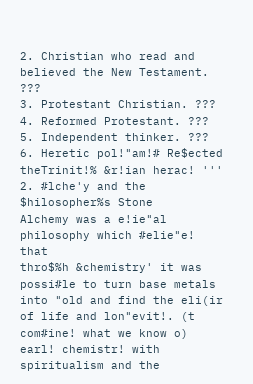2. Christian who read and believed the New Testament. ???
3. Protestant Christian. ???
4. Reformed Protestant. ???
5. Independent thinker. ???
6. Heretic pol!"am!# Re$ected theTrinit!% &r!ian herac! '''
2. #lche'y and the $hilosopher%s Stone
Alchemy was a e!ie"al philosophy which #elie"e! that
thro$%h &chemistry' it was possi#le to turn base metals
into "old and find the eli(ir of life and lon"evit!. (t
com#ine! what we know o) earl! chemistr! with
spiritualism and the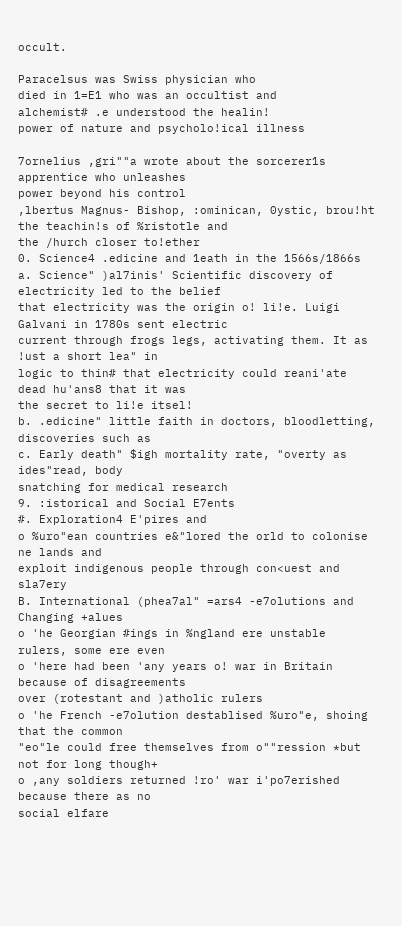occult.

Paracelsus was Swiss physician who
died in 1=E1 who was an occultist and
alchemist# .e understood the healin!
power of nature and psycholo!ical illness

7ornelius ,gri""a wrote about the sorcerer1s apprentice who unleashes
power beyond his control
,lbertus Magnus- Bishop, :ominican, 0ystic, brou!ht the teachin!s of %ristotle and
the /hurch closer to!ether
0. Science4 .edicine and 1eath in the 1566s/1866s
a. Science" )al7inis' Scientific discovery of electricity led to the belief
that electricity was the origin o! li!e. Luigi Galvani in 1780s sent electric
current through frogs legs, activating them. It as !ust a short lea" in
logic to thin# that electricity could reani'ate dead hu'ans8 that it was
the secret to li!e itsel!
b. .edicine" little faith in doctors, bloodletting, discoveries such as
c. Early death" $igh mortality rate, "overty as ides"read, body
snatching for medical research
9. :istorical and Social E7ents
#. Exploration4 E'pires and
o %uro"ean countries e&"lored the orld to colonise ne lands and
exploit indigenous people through con<uest and sla7ery
B. International (phea7al" =ars4 -e7olutions and Changing +alues
o 'he Georgian #ings in %ngland ere unstable rulers, some ere even
o 'here had been 'any years o! war in Britain because of disagreements
over (rotestant and )atholic rulers
o 'he French -e7olution destablised %uro"e, shoing that the common
"eo"le could free themselves from o""ression *but not for long though+
o ,any soldiers returned !ro' war i'po7erished because there as no
social elfare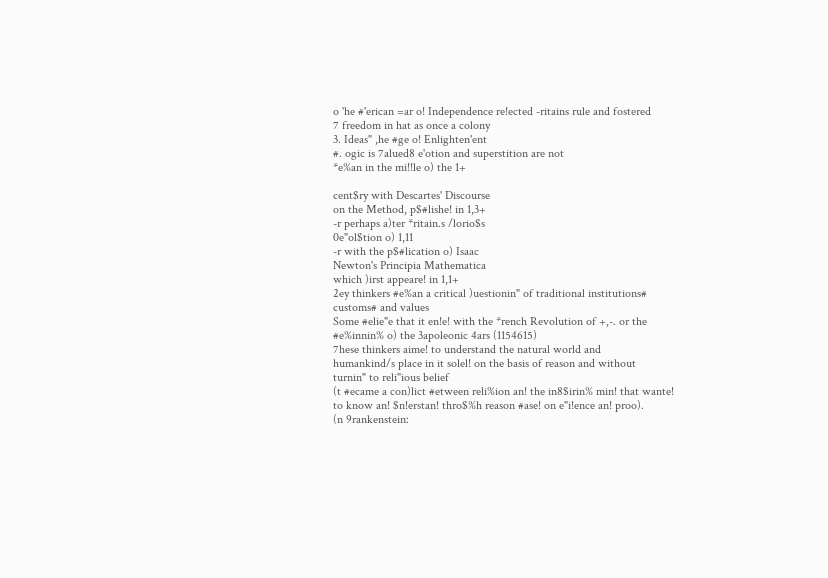o 'he #'erican =ar o! Independence re!ected -ritains rule and fostered
7 freedom in hat as once a colony
3. Ideas" ,he #ge o! Enlighten'ent
#. ogic is 7alued8 e'otion and superstition are not
*e%an in the mi!!le o) the 1+

cent$ry with Descartes' Discourse
on the Method, p$#lishe! in 1,3+
-r perhaps a)ter *ritain.s /lorio$s
0e"ol$tion o) 1,11
-r with the p$#lication o) Isaac
Newton's Principia Mathematica
which )irst appeare! in 1,1+
2ey thinkers #e%an a critical )uestionin" of traditional institutions#
customs# and values
Some #elie"e that it en!e! with the *rench Revolution of +,-. or the
#e%innin% o) the 3apoleonic 4ars (1154615)
7hese thinkers aime! to understand the natural world and
humankind/s place in it solel! on the basis of reason and without
turnin" to reli"ious belief
(t #ecame a con)lict #etween reli%ion an! the in8$irin% min! that wante!
to know an! $n!erstan! thro$%h reason #ase! on e"i!ence an! proo).
(n 9rankenstein: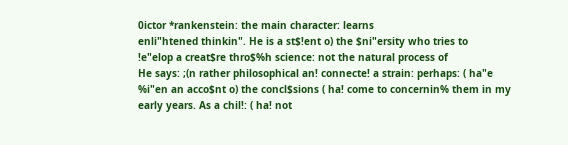0ictor *rankenstein: the main character: learns
enli"htened thinkin". He is a st$!ent o) the $ni"ersity who tries to
!e"elop a creat$re thro$%h science: not the natural process of
He says: ;(n rather philosophical an! connecte! a strain: perhaps: ( ha"e
%i"en an acco$nt o) the concl$sions ( ha! come to concernin% them in my
early years. As a chil!: ( ha! not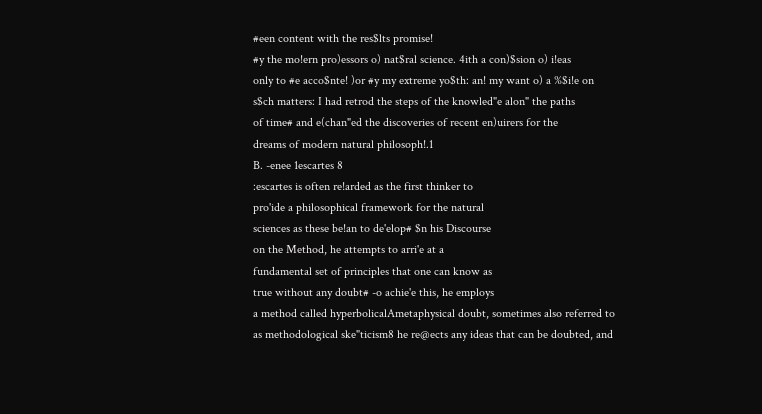#een content with the res$lts promise!
#y the mo!ern pro)essors o) nat$ral science. 4ith a con)$sion o) i!eas
only to #e acco$nte! )or #y my extreme yo$th: an! my want o) a %$i!e on
s$ch matters: I had retrod the steps of the knowled"e alon" the paths
of time# and e(chan"ed the discoveries of recent en)uirers for the
dreams of modern natural philosoph!.1
B. -enee 1escartes 8
:escartes is often re!arded as the first thinker to
pro'ide a philosophical framework for the natural
sciences as these be!an to de'elop# $n his Discourse
on the Method, he attempts to arri'e at a
fundamental set of principles that one can know as
true without any doubt# -o achie'e this, he employs
a method called hyperbolicalAmetaphysical doubt, sometimes also referred to
as methodological ske"ticism8 he re@ects any ideas that can be doubted, and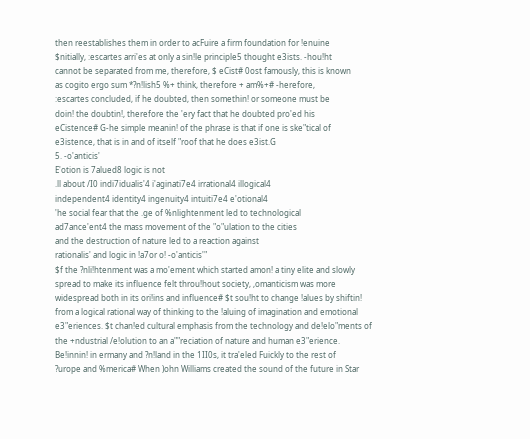then reestablishes them in order to acFuire a firm foundation for !enuine
$nitially, :escartes arri'es at only a sin!le principle5 thought e3ists. -hou!ht
cannot be separated from me, therefore, $ eCist# 0ost famously, this is known
as cogito ergo sum *?n!lish5 %+ think, therefore + am%+# -herefore,
:escartes concluded, if he doubted, then somethin! or someone must be
doin! the doubtin!, therefore the 'ery fact that he doubted pro'ed his
eCistence# G-he simple meanin! of the phrase is that if one is ske"tical of
e3istence, that is in and of itself "roof that he does e3ist.G
5. -o'anticis'
E'otion is 7alued8 logic is not
.ll about /I0 indi7idualis'4 i'aginati7e4 irrational4 illogical4
independent4 identity4 ingenuity4 intuiti7e4 e'otional4
'he social fear that the .ge of %nlightenment led to technological
ad7ance'ent4 the mass movement of the "o"ulation to the cities
and the destruction of nature led to a reaction against
rationalis' and logic in !a7or o! -o'anticis'"
$f the ?nli!htenment was a mo'ement which started amon! a tiny elite and slowly
spread to make its influence felt throu!hout society, ,omanticism was more
widespread both in its ori!ins and influence# $t sou!ht to change !alues by shiftin!
from a logical rational way of thinking to the !aluing of imagination and emotional
e3"eriences. $t chan!ed cultural emphasis from the technology and de!elo"ments of
the +ndustrial /e!olution to an a""reciation of nature and human e3"erience.
Be!innin! in ermany and ?n!land in the 1II0s, it tra'eled Fuickly to the rest of
?urope and %merica# When )ohn Williams created the sound of the future in Star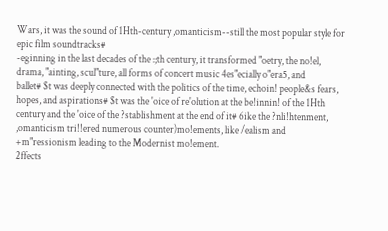Wars, it was the sound of 1Hth-century ,omanticism--still the most popular style for
epic film soundtracks#
-eginning in the last decades of the :;th century, it transformed "oetry, the no!el,
drama, "ainting, scul"ture, all forms of concert music 4es"ecially o"era5, and
ballet# $t was deeply connected with the politics of the time, echoin! people&s fears,
hopes, and aspirations# $t was the 'oice of re'olution at the be!innin! of the 1Hth
century and the 'oice of the ?stablishment at the end of it# 6ike the ?nli!htenment,
,omanticism tri!!ered numerous counter)mo!ements, like /ealism and
+m"ressionism leading to the Modernist mo!ement.
2ffects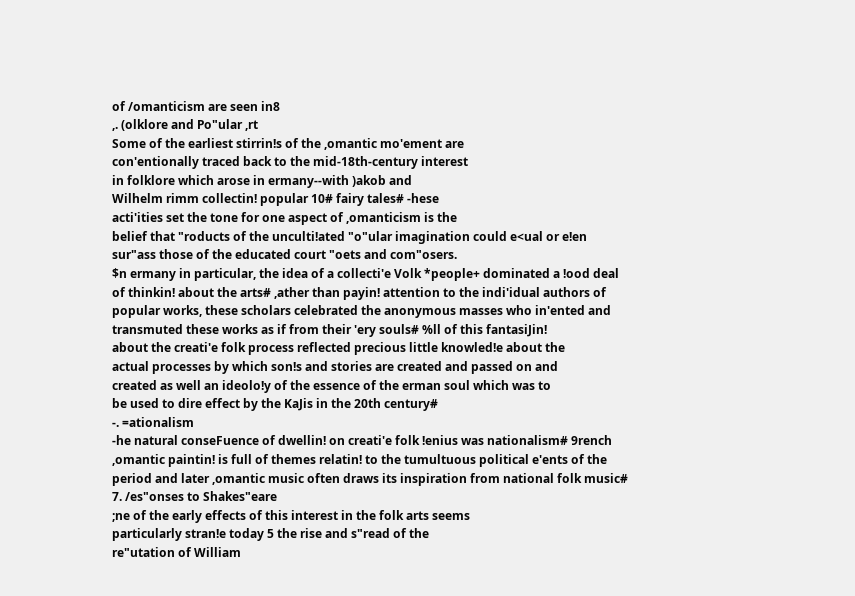of /omanticism are seen in8
,. (olklore and Po"ular ,rt
Some of the earliest stirrin!s of the ,omantic mo'ement are
con'entionally traced back to the mid-18th-century interest
in folklore which arose in ermany--with )akob and
Wilhelm rimm collectin! popular 10# fairy tales# -hese
acti'ities set the tone for one aspect of ,omanticism is the
belief that "roducts of the unculti!ated "o"ular imagination could e<ual or e!en
sur"ass those of the educated court "oets and com"osers.
$n ermany in particular, the idea of a collecti'e Volk *people+ dominated a !ood deal
of thinkin! about the arts# ,ather than payin! attention to the indi'idual authors of
popular works, these scholars celebrated the anonymous masses who in'ented and
transmuted these works as if from their 'ery souls# %ll of this fantasiJin!
about the creati'e folk process reflected precious little knowled!e about the
actual processes by which son!s and stories are created and passed on and
created as well an ideolo!y of the essence of the erman soul which was to
be used to dire effect by the KaJis in the 20th century#
-. =ationalism
-he natural conseFuence of dwellin! on creati'e folk !enius was nationalism# 9rench
,omantic paintin! is full of themes relatin! to the tumultuous political e'ents of the
period and later ,omantic music often draws its inspiration from national folk music#
7. /es"onses to Shakes"eare
;ne of the early effects of this interest in the folk arts seems
particularly stran!e today 5 the rise and s"read of the
re"utation of William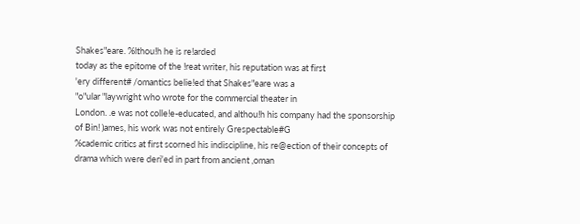Shakes"eare. %lthou!h he is re!arded
today as the epitome of the !reat writer, his reputation was at first
'ery different# /omantics belie!ed that Shakes"eare was a
"o"ular "laywright who wrote for the commercial theater in
London. .e was not colle!e-educated, and althou!h his company had the sponsorship
of Bin! )ames, his work was not entirely Grespectable#G
%cademic critics at first scorned his indiscipline, his re@ection of their concepts of
drama which were deri'ed in part from ancient ,oman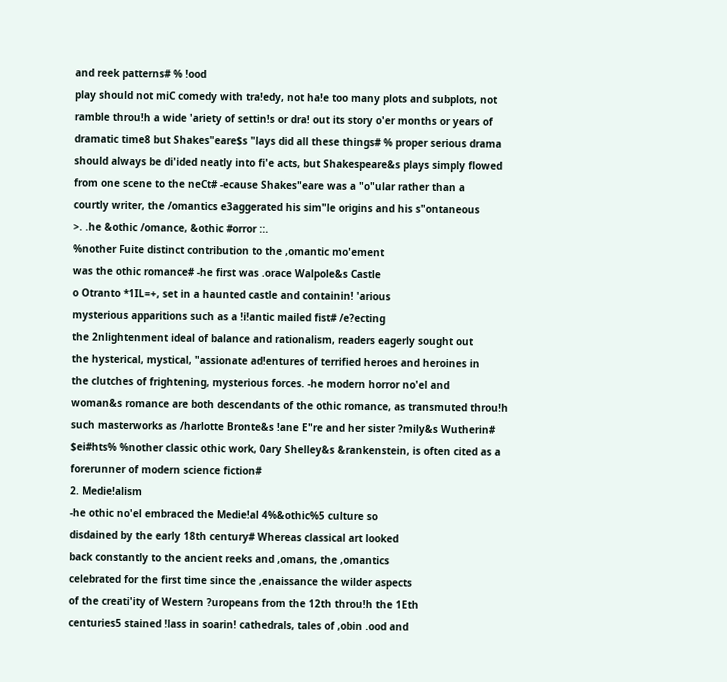and reek patterns# % !ood
play should not miC comedy with tra!edy, not ha!e too many plots and subplots, not
ramble throu!h a wide 'ariety of settin!s or dra! out its story o'er months or years of
dramatic time8 but Shakes"eare$s "lays did all these things# % proper serious drama
should always be di'ided neatly into fi'e acts, but Shakespeare&s plays simply flowed
from one scene to the neCt# -ecause Shakes"eare was a "o"ular rather than a
courtly writer, the /omantics e3aggerated his sim"le origins and his s"ontaneous
>. .he &othic /omance, &othic #orror ::.
%nother Fuite distinct contribution to the ,omantic mo'ement
was the othic romance# -he first was .orace Walpole&s Castle
o Otranto *1IL=+, set in a haunted castle and containin! 'arious
mysterious apparitions such as a !i!antic mailed fist# /e?ecting
the 2nlightenment ideal of balance and rationalism, readers eagerly sought out
the hysterical, mystical, "assionate ad!entures of terrified heroes and heroines in
the clutches of frightening, mysterious forces. -he modern horror no'el and
woman&s romance are both descendants of the othic romance, as transmuted throu!h
such masterworks as /harlotte Bronte&s !ane E"re and her sister ?mily&s Wutherin#
$ei#hts% %nother classic othic work, 0ary Shelley&s &rankenstein, is often cited as a
forerunner of modern science fiction#
2. Medie!alism
-he othic no'el embraced the Medie!al 4%&othic%5 culture so
disdained by the early 18th century# Whereas classical art looked
back constantly to the ancient reeks and ,omans, the ,omantics
celebrated for the first time since the ,enaissance the wilder aspects
of the creati'ity of Western ?uropeans from the 12th throu!h the 1Eth
centuries5 stained !lass in soarin! cathedrals, tales of ,obin .ood and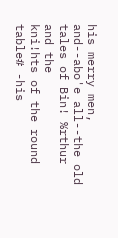his merry men, and--abo'e all--the old tales of Bin! %rthur and the
kni!hts of the round table# -his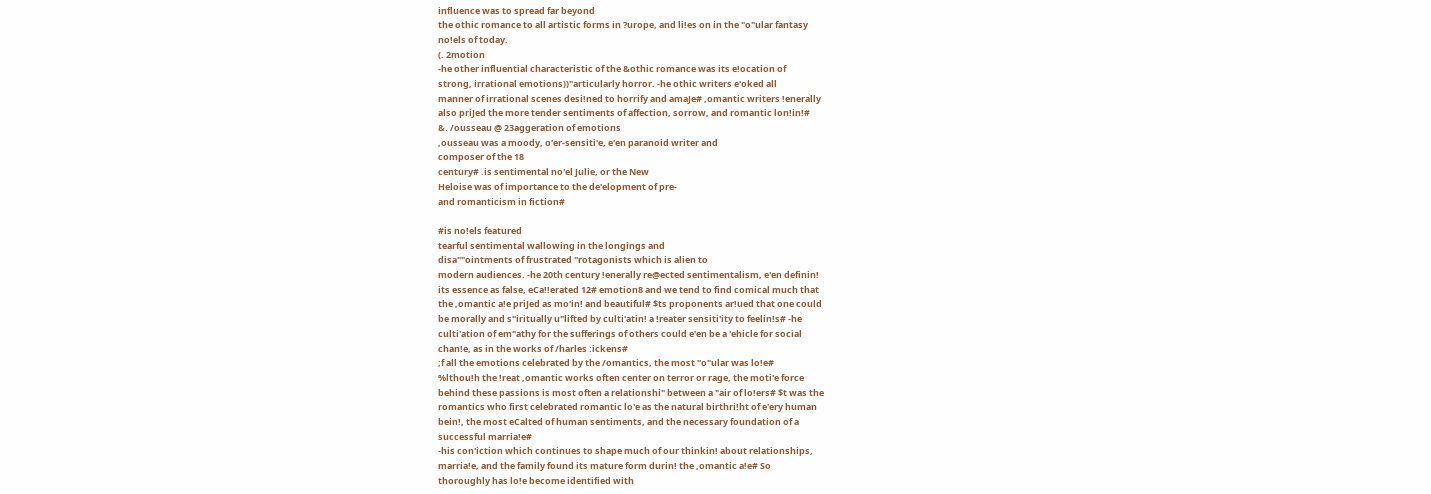influence was to spread far beyond
the othic romance to all artistic forms in ?urope, and li!es on in the "o"ular fantasy
no!els of today.
(. 2motion
-he other influential characteristic of the &othic romance was its e!ocation of
strong, irrational emotions))"articularly horror. -he othic writers e'oked all
manner of irrational scenes desi!ned to horrify and amaJe# ,omantic writers !enerally
also priJed the more tender sentiments of affection, sorrow, and romantic lon!in!#
&. /ousseau @ 23aggeration of emotions
,ousseau was a moody, o'er-sensiti'e, e'en paranoid writer and
composer of the 18
century# .is sentimental no'el Julie, or the New
Heloise was of importance to the de'elopment of pre-
and romanticism in fiction#

#is no!els featured
tearful sentimental wallowing in the longings and
disa""ointments of frustrated "rotagonists which is alien to
modern audiences. -he 20th century !enerally re@ected sentimentalism, e'en definin!
its essence as false, eCa!!erated 12# emotion8 and we tend to find comical much that
the ,omantic a!e priJed as mo'in! and beautiful# $ts proponents ar!ued that one could
be morally and s"iritually u"lifted by culti'atin! a !reater sensiti'ity to feelin!s# -he
culti'ation of em"athy for the sufferings of others could e'en be a 'ehicle for social
chan!e, as in the works of /harles :ickens#
;f all the emotions celebrated by the /omantics, the most "o"ular was lo!e#
%lthou!h the !reat ,omantic works often center on terror or rage, the moti'e force
behind these passions is most often a relationshi" between a "air of lo!ers# $t was the
romantics who first celebrated romantic lo'e as the natural birthri!ht of e'ery human
bein!, the most eCalted of human sentiments, and the necessary foundation of a
successful marria!e#
-his con'iction which continues to shape much of our thinkin! about relationships,
marria!e, and the family found its mature form durin! the ,omantic a!e# So
thoroughly has lo!e become identified with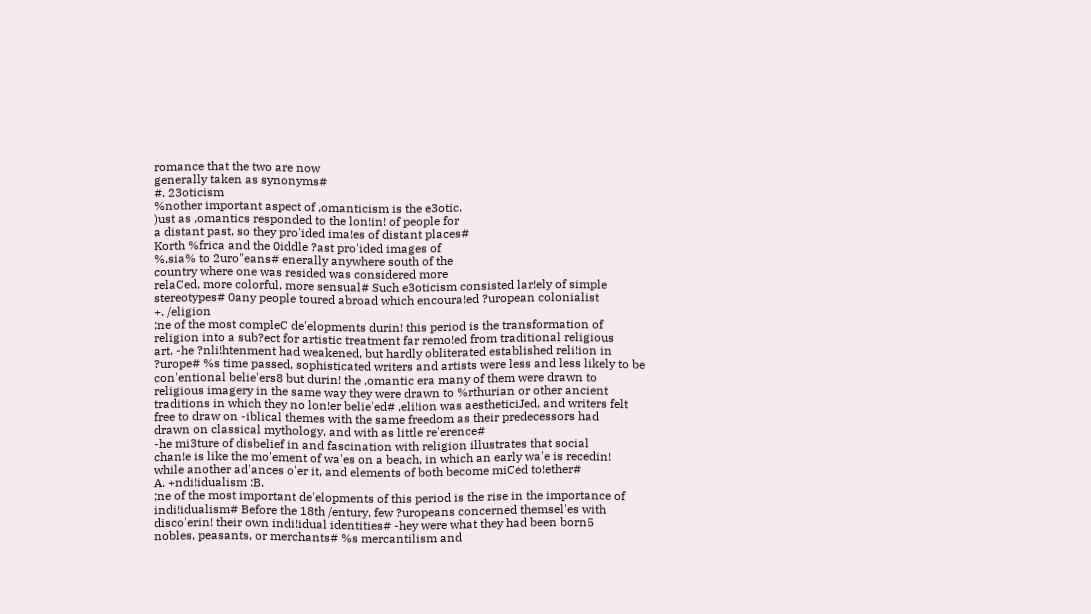romance that the two are now
generally taken as synonyms#
#. 23oticism
%nother important aspect of ,omanticism is the e3otic.
)ust as ,omantics responded to the lon!in! of people for
a distant past, so they pro'ided ima!es of distant places#
Korth %frica and the 0iddle ?ast pro'ided images of
%,sia% to 2uro"eans# enerally anywhere south of the
country where one was resided was considered more
relaCed, more colorful, more sensual# Such e3oticism consisted lar!ely of simple
stereotypes# 0any people toured abroad which encoura!ed ?uropean colonialist
+. /eligion
;ne of the most compleC de'elopments durin! this period is the transformation of
religion into a sub?ect for artistic treatment far remo!ed from traditional religious
art. -he ?nli!htenment had weakened, but hardly obliterated established reli!ion in
?urope# %s time passed, sophisticated writers and artists were less and less likely to be
con'entional belie'ers8 but durin! the ,omantic era many of them were drawn to
religious imagery in the same way they were drawn to %rthurian or other ancient
traditions in which they no lon!er belie'ed# ,eli!ion was aestheticiJed, and writers felt
free to draw on -iblical themes with the same freedom as their predecessors had
drawn on classical mythology, and with as little re'erence#
-he mi3ture of disbelief in and fascination with religion illustrates that social
chan!e is like the mo'ement of wa'es on a beach, in which an early wa'e is recedin!
while another ad'ances o'er it, and elements of both become miCed to!ether#
A. +ndi!idualism :B.
;ne of the most important de'elopments of this period is the rise in the importance of
indi!idualism# Before the 18th /entury, few ?uropeans concerned themsel'es with
disco'erin! their own indi!idual identities# -hey were what they had been born5
nobles, peasants, or merchants# %s mercantilism and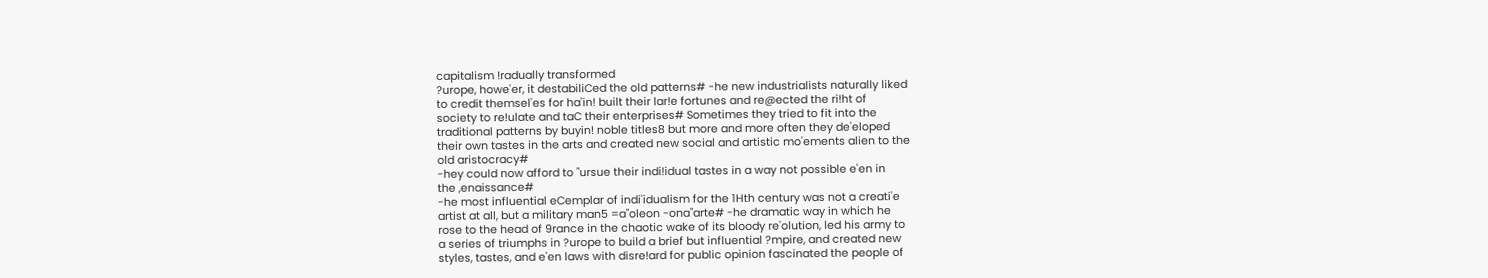capitalism !radually transformed
?urope, howe'er, it destabiliCed the old patterns# -he new industrialists naturally liked
to credit themsel'es for ha'in! built their lar!e fortunes and re@ected the ri!ht of
society to re!ulate and taC their enterprises# Sometimes they tried to fit into the
traditional patterns by buyin! noble titles8 but more and more often they de'eloped
their own tastes in the arts and created new social and artistic mo'ements alien to the
old aristocracy#
-hey could now afford to "ursue their indi!idual tastes in a way not possible e'en in
the ,enaissance#
-he most influential eCemplar of indi'idualism for the 1Hth century was not a creati'e
artist at all, but a military man5 =a"oleon -ona"arte# -he dramatic way in which he
rose to the head of 9rance in the chaotic wake of its bloody re'olution, led his army to
a series of triumphs in ?urope to build a brief but influential ?mpire, and created new
styles, tastes, and e'en laws with disre!ard for public opinion fascinated the people of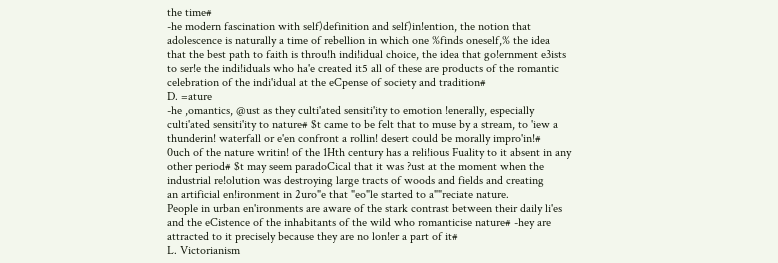the time#
-he modern fascination with self)definition and self)in!ention, the notion that
adolescence is naturally a time of rebellion in which one %finds oneself,% the idea
that the best path to faith is throu!h indi!idual choice, the idea that go!ernment e3ists
to ser!e the indi!iduals who ha'e created it5 all of these are products of the romantic
celebration of the indi'idual at the eCpense of society and tradition#
D. =ature
-he ,omantics, @ust as they culti'ated sensiti'ity to emotion !enerally, especially
culti'ated sensiti'ity to nature# $t came to be felt that to muse by a stream, to 'iew a
thunderin! waterfall or e'en confront a rollin! desert could be morally impro'in!#
0uch of the nature writin! of the 1Hth century has a reli!ious Fuality to it absent in any
other period# $t may seem paradoCical that it was ?ust at the moment when the
industrial re!olution was destroying large tracts of woods and fields and creating
an artificial en!ironment in 2uro"e that "eo"le started to a""reciate nature.
People in urban en'ironments are aware of the stark contrast between their daily li'es
and the eCistence of the inhabitants of the wild who romanticise nature# -hey are
attracted to it precisely because they are no lon!er a part of it#
L. Victorianism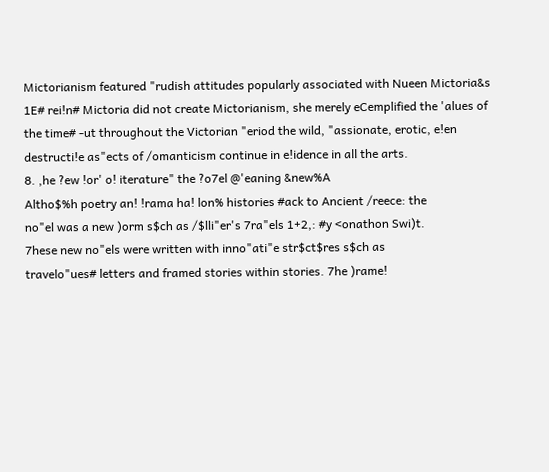Mictorianism featured "rudish attitudes popularly associated with Nueen Mictoria&s
1E# rei!n# Mictoria did not create Mictorianism, she merely eCemplified the 'alues of
the time# -ut throughout the Victorian "eriod the wild, "assionate, erotic, e!en
destructi!e as"ects of /omanticism continue in e!idence in all the arts.
8. ,he ?ew !or' o! iterature" the ?o7el @'eaning &new%A
Altho$%h poetry an! !rama ha! lon% histories #ack to Ancient /reece: the
no"el was a new )orm s$ch as /$lli"er's 7ra"els 1+2,: #y <onathon Swi)t.
7hese new no"els were written with inno"ati"e str$ct$res s$ch as
travelo"ues# letters and framed stories within stories. 7he )rame!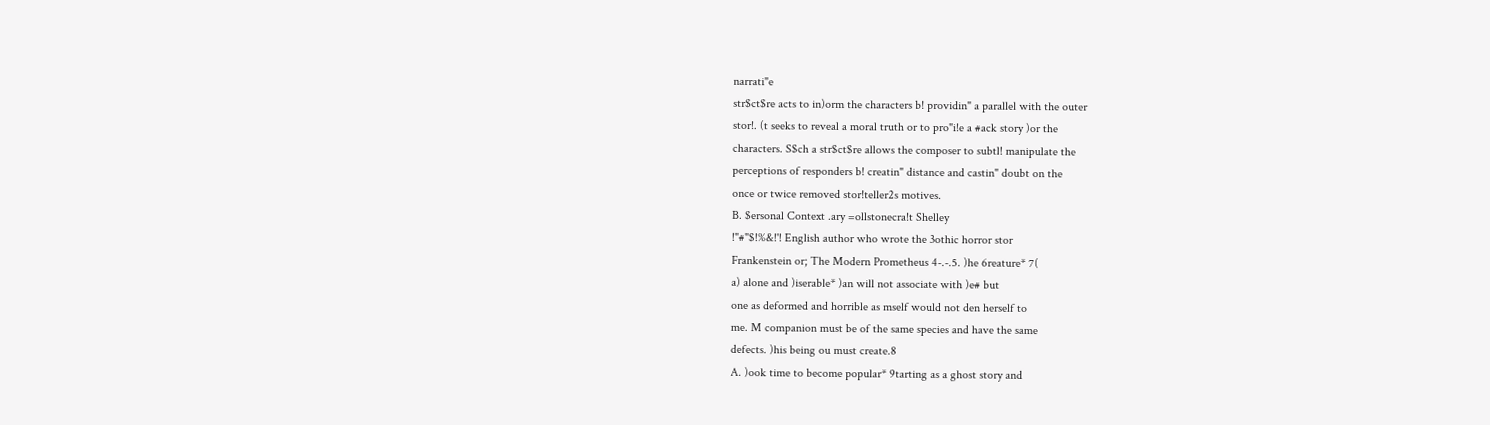narrati"e
str$ct$re acts to in)orm the characters b! providin" a parallel with the outer
stor!. (t seeks to reveal a moral truth or to pro"i!e a #ack story )or the
characters. S$ch a str$ct$re allows the composer to subtl! manipulate the
perceptions of responders b! creatin" distance and castin" doubt on the
once or twice removed stor!teller2s motives.
B. $ersonal Context .ary =ollstonecra!t Shelley
!"#"$!%&!'! English author who wrote the 3othic horror stor
Frankenstein or; The Modern Prometheus 4-.-.5. )he 6reature* 7(
a) alone and )iserable* )an will not associate with )e# but
one as deformed and horrible as mself would not den herself to
me. M companion must be of the same species and have the same
defects. )his being ou must create.8
A. )ook time to become popular* 9tarting as a ghost story and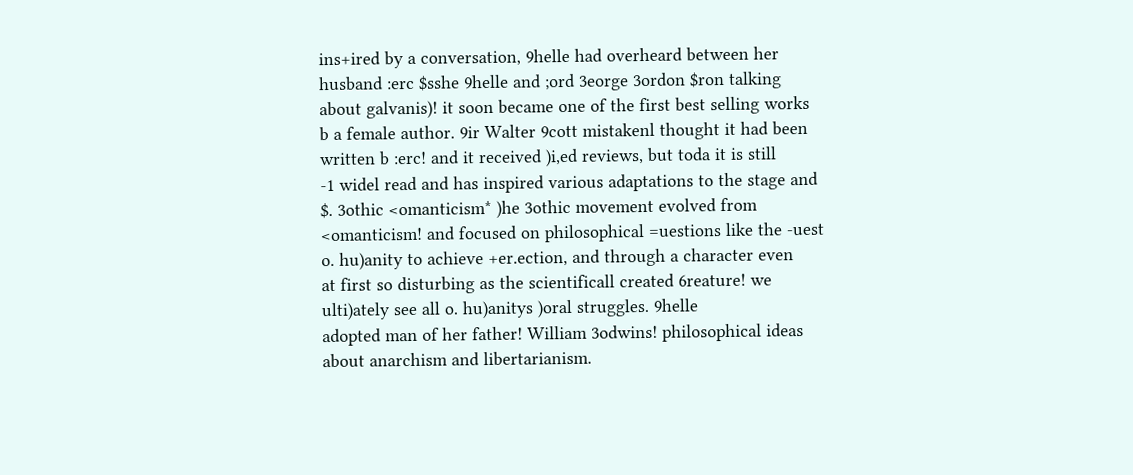ins+ired by a conversation, 9helle had overheard between her
husband :erc $sshe 9helle and ;ord 3eorge 3ordon $ron talking
about galvanis)! it soon became one of the first best selling works
b a female author. 9ir Walter 9cott mistakenl thought it had been
written b :erc! and it received )i,ed reviews, but toda it is still
-1 widel read and has inspired various adaptations to the stage and
$. 3othic <omanticism* )he 3othic movement evolved from
<omanticism! and focused on philosophical =uestions like the -uest
o. hu)anity to achieve +er.ection, and through a character even
at first so disturbing as the scientificall created 6reature! we
ulti)ately see all o. hu)anitys )oral struggles. 9helle
adopted man of her father! William 3odwins! philosophical ideas
about anarchism and libertarianism.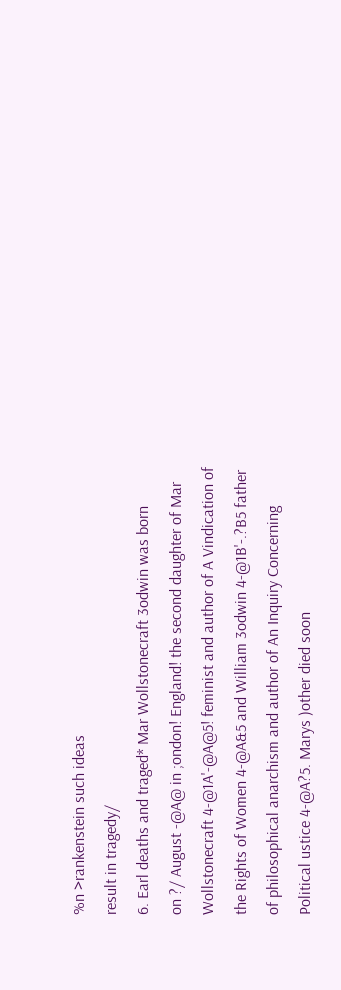%n >rankenstein such ideas
result in tragedy/
6. Earl deaths and traged* Mar Wollstonecraft 3odwin was born
on ?/ August -@A@ in ;ondon! England! the second daughter of Mar
Wollstonecraft 4-@1A'-@A@5! feminist and author of A Vindication of
the Rights of Women 4-@A&5 and William 3odwin 4-@1B'-.?B5 father
of philosophical anarchism and author of An Inquiry Concerning
Political ustice 4-@A?5. Marys )other died soon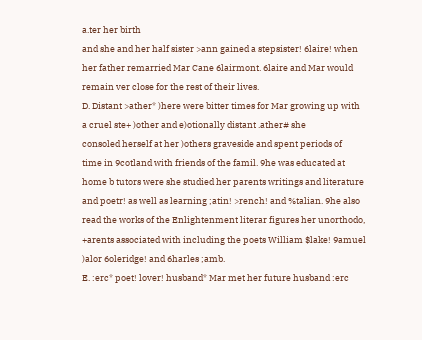a.ter her birth
and she and her half sister >ann gained a stepsister! 6laire! when
her father remarried Mar Cane 6lairmont. 6laire and Mar would
remain ver close for the rest of their lives.
D. Distant >ather* )here were bitter times for Mar growing up with
a cruel ste+ )other and e)otionally distant .ather# she
consoled herself at her )others graveside and spent periods of
time in 9cotland with friends of the famil. 9he was educated at
home b tutors were she studied her parents writings and literature
and poetr! as well as learning ;atin! >rench! and %talian. 9he also
read the works of the Enlightenment literar figures her unorthodo,
+arents associated with including the poets William $lake! 9amuel
)alor 6oleridge! and 6harles ;amb.
E. :erc* poet! lover! husband* Mar met her future husband :erc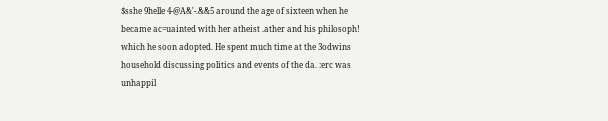$sshe 9helle 4-@A&'-.&&5 around the age of sixteen when he
became ac=uainted with her atheist .ather and his philosoph!
which he soon adopted. He spent much time at the 3odwins
household discussing politics and events of the da. :erc was
unhappil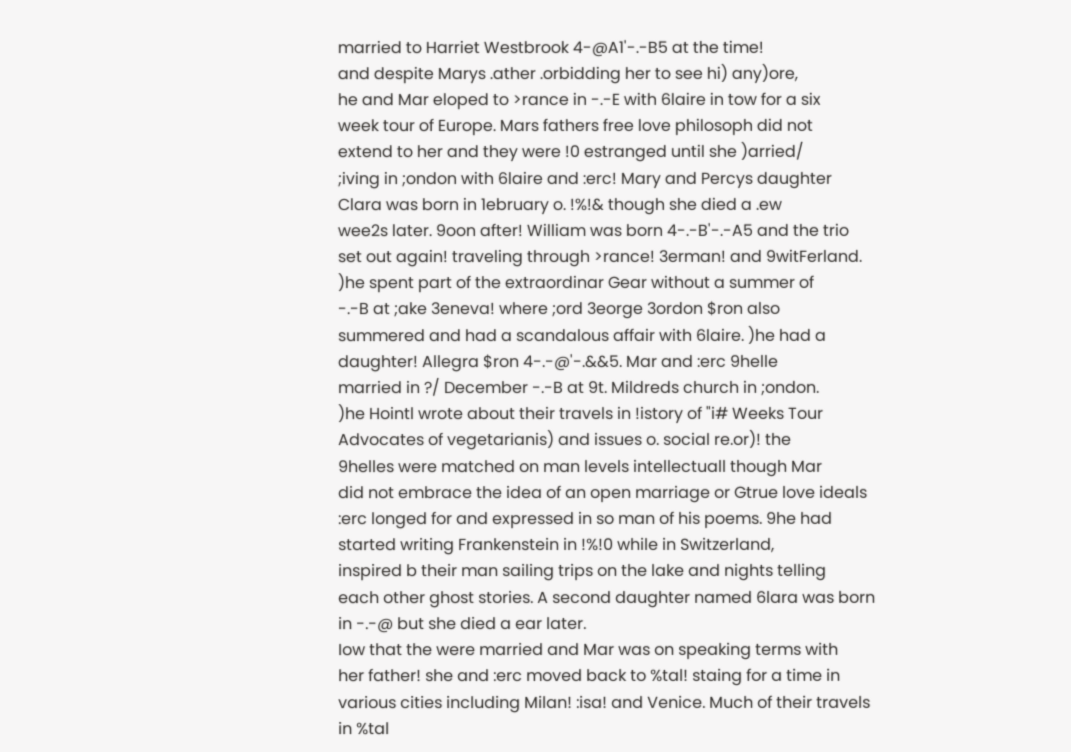married to Harriet Westbrook 4-@A1'-.-B5 at the time!
and despite Marys .ather .orbidding her to see hi) any)ore,
he and Mar eloped to >rance in -.-E with 6laire in tow for a six
week tour of Europe. Mars fathers free love philosoph did not
extend to her and they were !0 estranged until she )arried/
;iving in ;ondon with 6laire and :erc! Mary and Percys daughter
Clara was born in 1ebruary o. !%!& though she died a .ew
wee2s later. 9oon after! William was born 4-.-B'-.-A5 and the trio
set out again! traveling through >rance! 3erman! and 9witFerland.
)he spent part of the extraordinar Gear without a summer of
-.-B at ;ake 3eneva! where ;ord 3eorge 3ordon $ron also
summered and had a scandalous affair with 6laire. )he had a
daughter! Allegra $ron 4-.-@'-.&&5. Mar and :erc 9helle
married in ?/ December -.-B at 9t. Mildreds church in ;ondon.
)he Hointl wrote about their travels in !istory of "i# Weeks Tour
Advocates of vegetarianis) and issues o. social re.or)! the
9helles were matched on man levels intellectuall though Mar
did not embrace the idea of an open marriage or Gtrue love ideals
:erc longed for and expressed in so man of his poems. 9he had
started writing Frankenstein in !%!0 while in Switzerland,
inspired b their man sailing trips on the lake and nights telling
each other ghost stories. A second daughter named 6lara was born
in -.-@ but she died a ear later.
Iow that the were married and Mar was on speaking terms with
her father! she and :erc moved back to %tal! staing for a time in
various cities including Milan! :isa! and Venice. Much of their travels
in %tal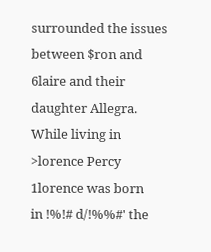surrounded the issues between $ron and 6laire and their
daughter Allegra. While living in >lorence Percy 1lorence was born
in !%!# d/!%%#' the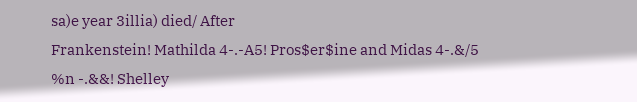sa)e year 3illia) died/ After
Frankenstein! Mathilda 4-.-A5! Pros$er$ine and Midas 4-.&/5
%n -.&&! Shelley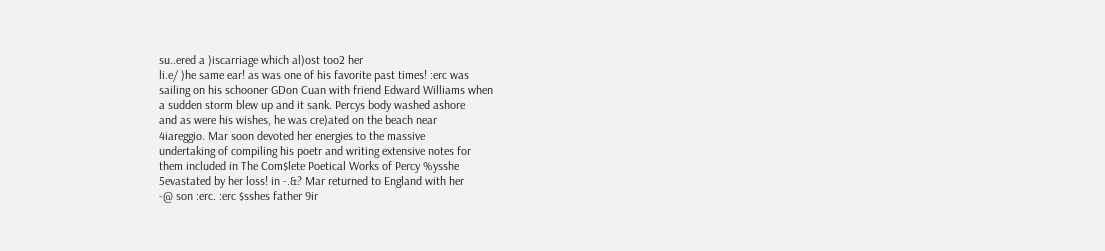su..ered a )iscarriage which al)ost too2 her
li.e/ )he same ear! as was one of his favorite past times! :erc was
sailing on his schooner GDon Cuan with friend Edward Williams when
a sudden storm blew up and it sank. Percys body washed ashore
and as were his wishes, he was cre)ated on the beach near
4iareggio. Mar soon devoted her energies to the massive
undertaking of compiling his poetr and writing extensive notes for
them included in The Com$lete Poetical Works of Percy %ysshe
5evastated by her loss! in -.&? Mar returned to England with her
-@ son :erc. :erc $sshes father 9ir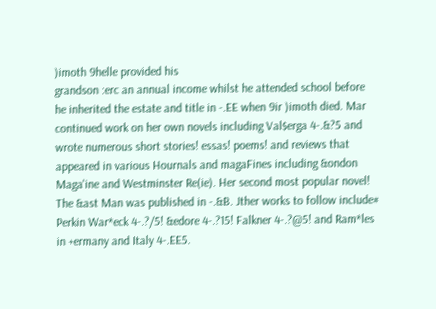)imoth 9helle provided his
grandson :erc an annual income whilst he attended school before
he inherited the estate and title in -.EE when 9ir )imoth died. Mar
continued work on her own novels including Val$erga 4-.&?5 and
wrote numerous short stories! essas! poems! and reviews that
appeared in various Hournals and magaFines including &ondon
Maga'ine and Westminster Re(ie). Her second most popular novel!
The &ast Man was published in -.&B. Jther works to follow include#
Perkin War*eck 4-.?/5! &edore 4-.?15! Falkner 4-.?@5! and Ram*les
in +ermany and Italy 4-.EE5.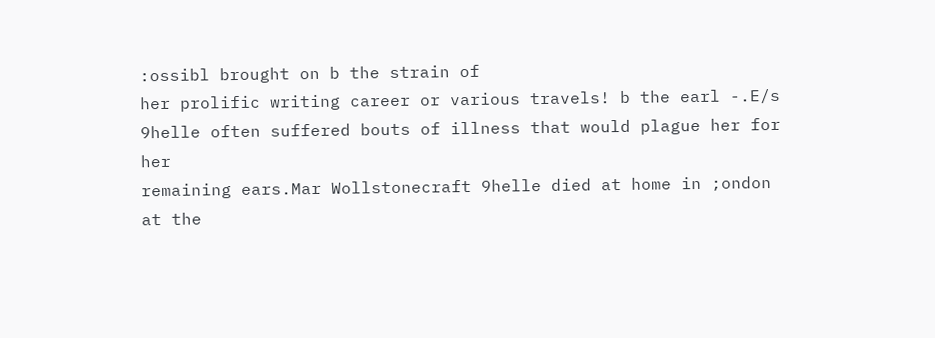:ossibl brought on b the strain of
her prolific writing career or various travels! b the earl -.E/s
9helle often suffered bouts of illness that would plague her for her
remaining ears.Mar Wollstonecraft 9helle died at home in ;ondon
at the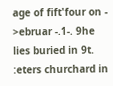age of fift'four on - >ebruar -.1-. 9he lies buried in 9t.
:eters churchard in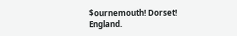$ournemouth! Dorset! England.